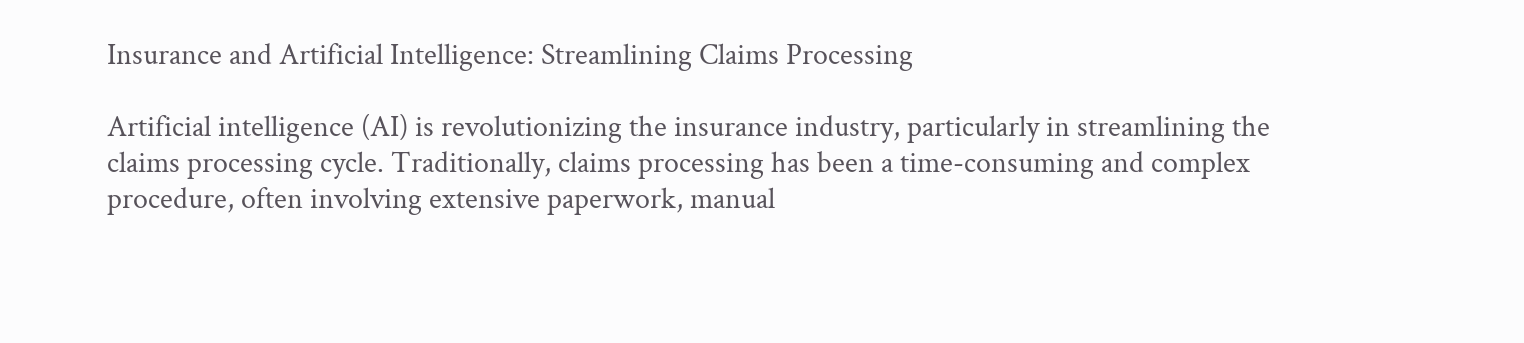Insurance and Artificial Intelligence: Streamlining Claims Processing

Artificial intelligence (AI) is revolutionizing the insurance industry, particularly in streamlining the claims processing cycle. Traditionally, claims processing has been a time-consuming and complex procedure, often involving extensive paperwork, manual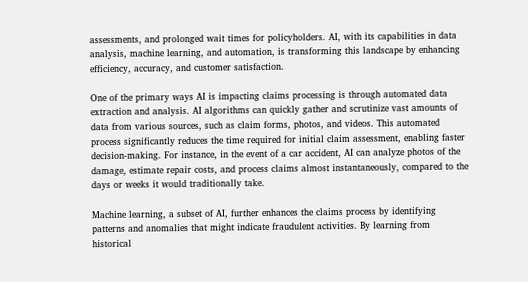assessments, and prolonged wait times for policyholders. AI, with its capabilities in data analysis, machine learning, and automation, is transforming this landscape by enhancing efficiency, accuracy, and customer satisfaction.

One of the primary ways AI is impacting claims processing is through automated data extraction and analysis. AI algorithms can quickly gather and scrutinize vast amounts of data from various sources, such as claim forms, photos, and videos. This automated process significantly reduces the time required for initial claim assessment, enabling faster decision-making. For instance, in the event of a car accident, AI can analyze photos of the damage, estimate repair costs, and process claims almost instantaneously, compared to the days or weeks it would traditionally take.

Machine learning, a subset of AI, further enhances the claims process by identifying patterns and anomalies that might indicate fraudulent activities. By learning from historical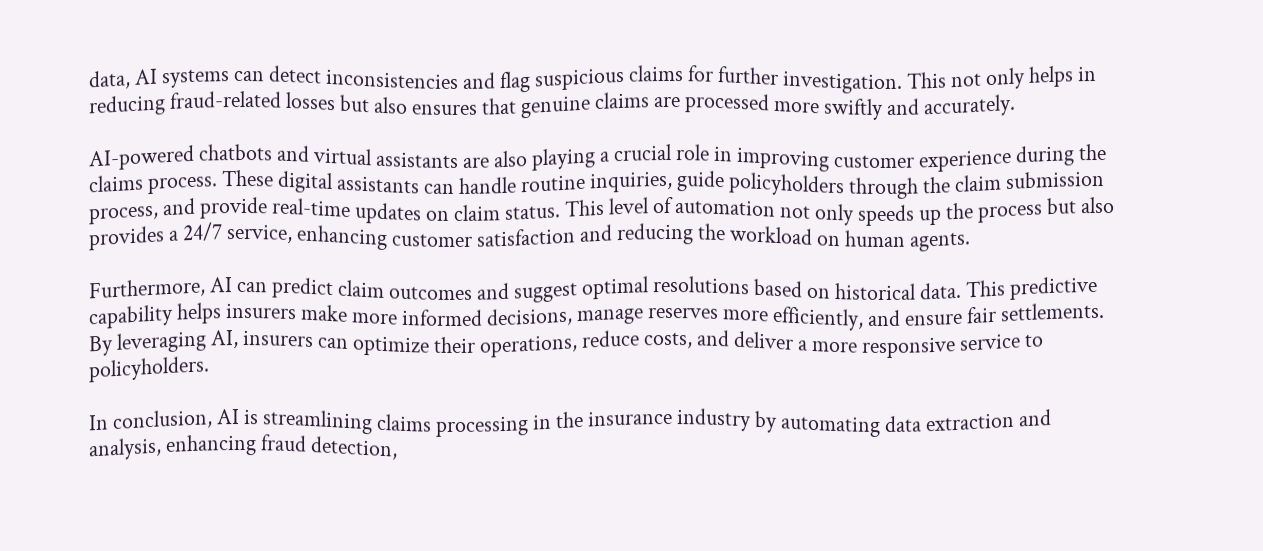data, AI systems can detect inconsistencies and flag suspicious claims for further investigation. This not only helps in reducing fraud-related losses but also ensures that genuine claims are processed more swiftly and accurately.

AI-powered chatbots and virtual assistants are also playing a crucial role in improving customer experience during the claims process. These digital assistants can handle routine inquiries, guide policyholders through the claim submission process, and provide real-time updates on claim status. This level of automation not only speeds up the process but also provides a 24/7 service, enhancing customer satisfaction and reducing the workload on human agents.

Furthermore, AI can predict claim outcomes and suggest optimal resolutions based on historical data. This predictive capability helps insurers make more informed decisions, manage reserves more efficiently, and ensure fair settlements. By leveraging AI, insurers can optimize their operations, reduce costs, and deliver a more responsive service to policyholders.

In conclusion, AI is streamlining claims processing in the insurance industry by automating data extraction and analysis, enhancing fraud detection,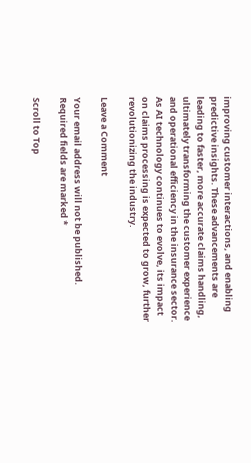improving customer interactions, and enabling predictive insights. These advancements are leading to faster, more accurate claims handling, ultimately transforming the customer experience and operational efficiency in the insurance sector. As AI technology continues to evolve, its impact on claims processing is expected to grow, further revolutionizing the industry.

Leave a Comment

Your email address will not be published. Required fields are marked *

Scroll to Top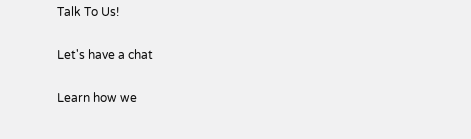Talk To Us!

Let's have a chat

Learn how we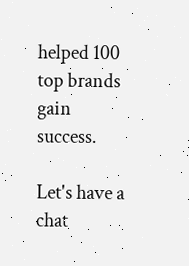helped 100 top brands gain success.

Let's have a chat